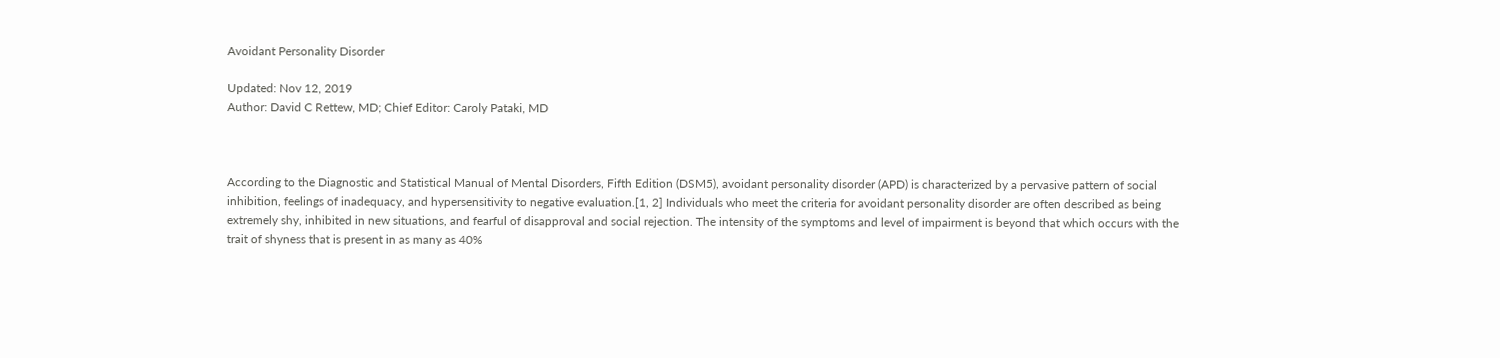Avoidant Personality Disorder

Updated: Nov 12, 2019
Author: David C Rettew, MD; Chief Editor: Caroly Pataki, MD



According to the Diagnostic and Statistical Manual of Mental Disorders, Fifth Edition (DSM5), avoidant personality disorder (APD) is characterized by a pervasive pattern of social inhibition, feelings of inadequacy, and hypersensitivity to negative evaluation.[1, 2] Individuals who meet the criteria for avoidant personality disorder are often described as being extremely shy, inhibited in new situations, and fearful of disapproval and social rejection. The intensity of the symptoms and level of impairment is beyond that which occurs with the trait of shyness that is present in as many as 40%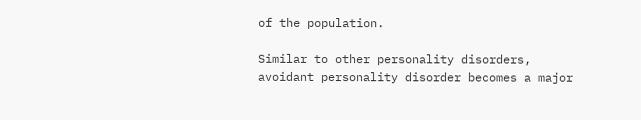of the population.

Similar to other personality disorders, avoidant personality disorder becomes a major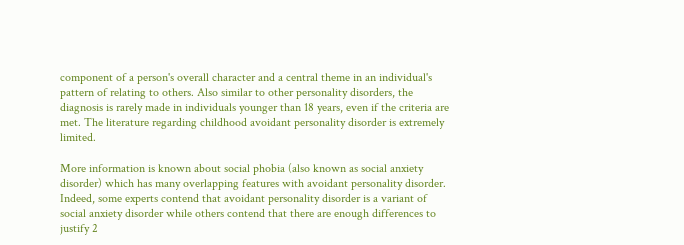component of a person's overall character and a central theme in an individual's pattern of relating to others. Also similar to other personality disorders, the diagnosis is rarely made in individuals younger than 18 years, even if the criteria are met. The literature regarding childhood avoidant personality disorder is extremely limited.

More information is known about social phobia (also known as social anxiety disorder) which has many overlapping features with avoidant personality disorder. Indeed, some experts contend that avoidant personality disorder is a variant of social anxiety disorder while others contend that there are enough differences to justify 2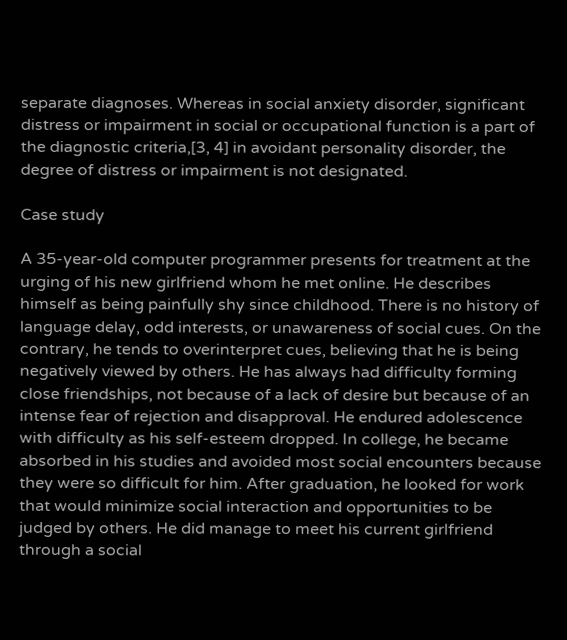separate diagnoses. Whereas in social anxiety disorder, significant distress or impairment in social or occupational function is a part of the diagnostic criteria,[3, 4] in avoidant personality disorder, the degree of distress or impairment is not designated.

Case study

A 35-year-old computer programmer presents for treatment at the urging of his new girlfriend whom he met online. He describes himself as being painfully shy since childhood. There is no history of language delay, odd interests, or unawareness of social cues. On the contrary, he tends to overinterpret cues, believing that he is being negatively viewed by others. He has always had difficulty forming close friendships, not because of a lack of desire but because of an intense fear of rejection and disapproval. He endured adolescence with difficulty as his self-esteem dropped. In college, he became absorbed in his studies and avoided most social encounters because they were so difficult for him. After graduation, he looked for work that would minimize social interaction and opportunities to be judged by others. He did manage to meet his current girlfriend through a social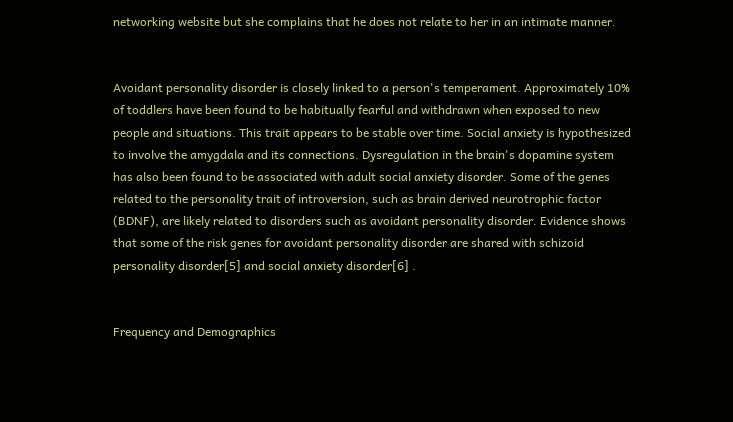networking website but she complains that he does not relate to her in an intimate manner.


Avoidant personality disorder is closely linked to a person's temperament. Approximately 10% of toddlers have been found to be habitually fearful and withdrawn when exposed to new people and situations. This trait appears to be stable over time. Social anxiety is hypothesized to involve the amygdala and its connections. Dysregulation in the brain's dopamine system has also been found to be associated with adult social anxiety disorder. Some of the genes related to the personality trait of introversion, such as brain derived neurotrophic factor (BDNF), are likely related to disorders such as avoidant personality disorder. Evidence shows that some of the risk genes for avoidant personality disorder are shared with schizoid personality disorder[5] and social anxiety disorder[6] .


Frequency and Demographics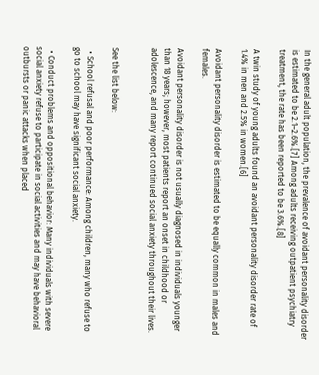In the general adult population, the prevalence of avoidant personality disorder is estimated to be 2.1–2.6%.[7] Among adults receiving outpatient psychiatry treatment, the rate has been reported to be 3.6%.[8]

A twin study of young adults found an avoidant personality disorder rate of 1.4% in men and 2.5% in women.[6]

Avoidant personality disorder is estimated to be equally common in males and females.

Avoidant personality disorder is not usually diagnosed in individuals younger than 18 years; however, most patients report an onset in childhood or adolescence, and many report continued social anxiety throughout their lives.


See the list below:

  • School refusal and poor performance: Among children, many who refuse to go to school may have significant social anxiety.

  • Conduct problems and oppositional behavior: Many individuals with severe social anxiety refuse to participate in social activities and may have behavioral outbursts or panic attacks when placed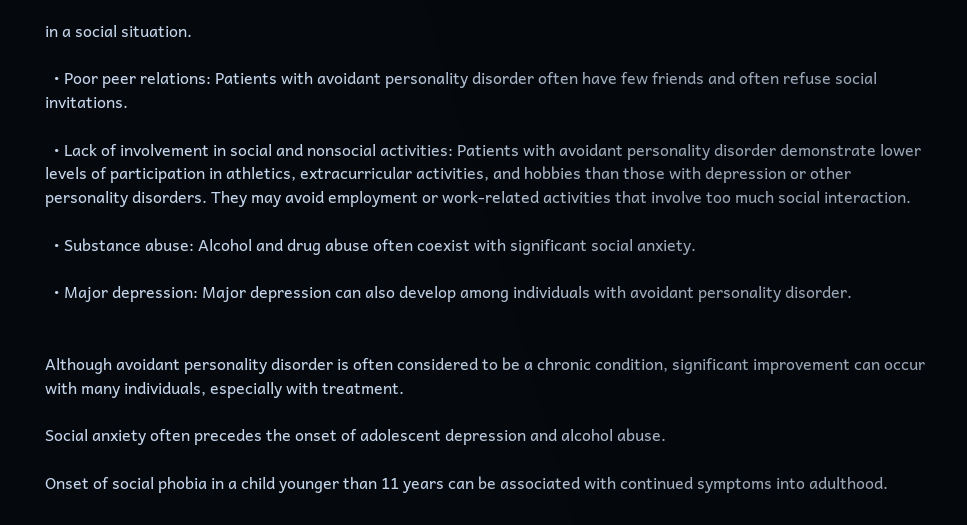in a social situation.

  • Poor peer relations: Patients with avoidant personality disorder often have few friends and often refuse social invitations.

  • Lack of involvement in social and nonsocial activities: Patients with avoidant personality disorder demonstrate lower levels of participation in athletics, extracurricular activities, and hobbies than those with depression or other personality disorders. They may avoid employment or work-related activities that involve too much social interaction.

  • Substance abuse: Alcohol and drug abuse often coexist with significant social anxiety.

  • Major depression: Major depression can also develop among individuals with avoidant personality disorder.


Although avoidant personality disorder is often considered to be a chronic condition, significant improvement can occur with many individuals, especially with treatment.

Social anxiety often precedes the onset of adolescent depression and alcohol abuse.

Onset of social phobia in a child younger than 11 years can be associated with continued symptoms into adulthood.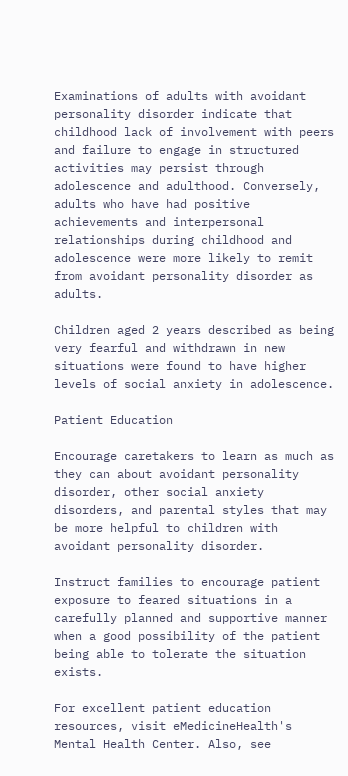Examinations of adults with avoidant personality disorder indicate that childhood lack of involvement with peers and failure to engage in structured activities may persist through adolescence and adulthood. Conversely, adults who have had positive achievements and interpersonal relationships during childhood and adolescence were more likely to remit from avoidant personality disorder as adults.

Children aged 2 years described as being very fearful and withdrawn in new situations were found to have higher levels of social anxiety in adolescence.

Patient Education

Encourage caretakers to learn as much as they can about avoidant personality disorder, other social anxiety disorders, and parental styles that may be more helpful to children with avoidant personality disorder.

Instruct families to encourage patient exposure to feared situations in a carefully planned and supportive manner when a good possibility of the patient being able to tolerate the situation exists.

For excellent patient education resources, visit eMedicineHealth's Mental Health Center. Also, see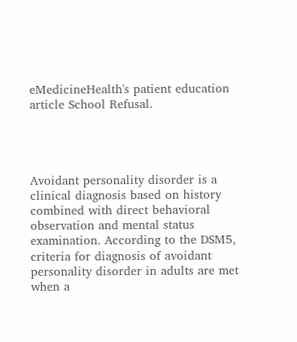eMedicineHealth's patient education article School Refusal.




Avoidant personality disorder is a clinical diagnosis based on history combined with direct behavioral observation and mental status examination. According to the DSM5, criteria for diagnosis of avoidant personality disorder in adults are met when a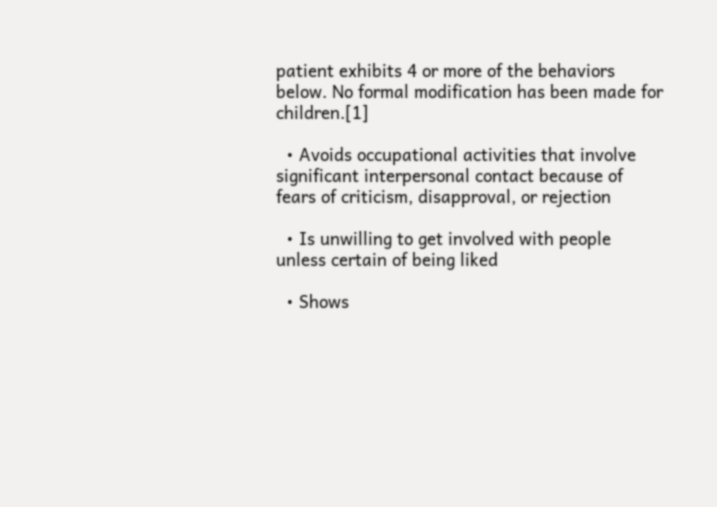patient exhibits 4 or more of the behaviors below. No formal modification has been made for children.[1]

  • Avoids occupational activities that involve significant interpersonal contact because of fears of criticism, disapproval, or rejection

  • Is unwilling to get involved with people unless certain of being liked

  • Shows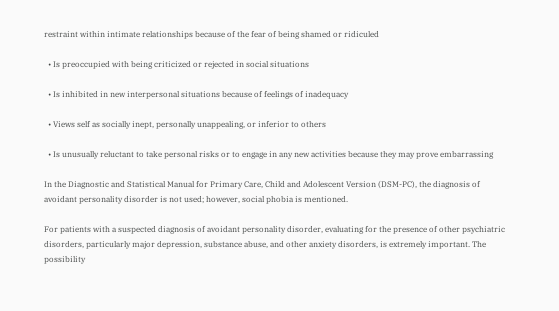restraint within intimate relationships because of the fear of being shamed or ridiculed

  • Is preoccupied with being criticized or rejected in social situations

  • Is inhibited in new interpersonal situations because of feelings of inadequacy

  • Views self as socially inept, personally unappealing, or inferior to others

  • Is unusually reluctant to take personal risks or to engage in any new activities because they may prove embarrassing

In the Diagnostic and Statistical Manual for Primary Care, Child and Adolescent Version (DSM-PC), the diagnosis of avoidant personality disorder is not used; however, social phobia is mentioned.

For patients with a suspected diagnosis of avoidant personality disorder, evaluating for the presence of other psychiatric disorders, particularly major depression, substance abuse, and other anxiety disorders, is extremely important. The possibility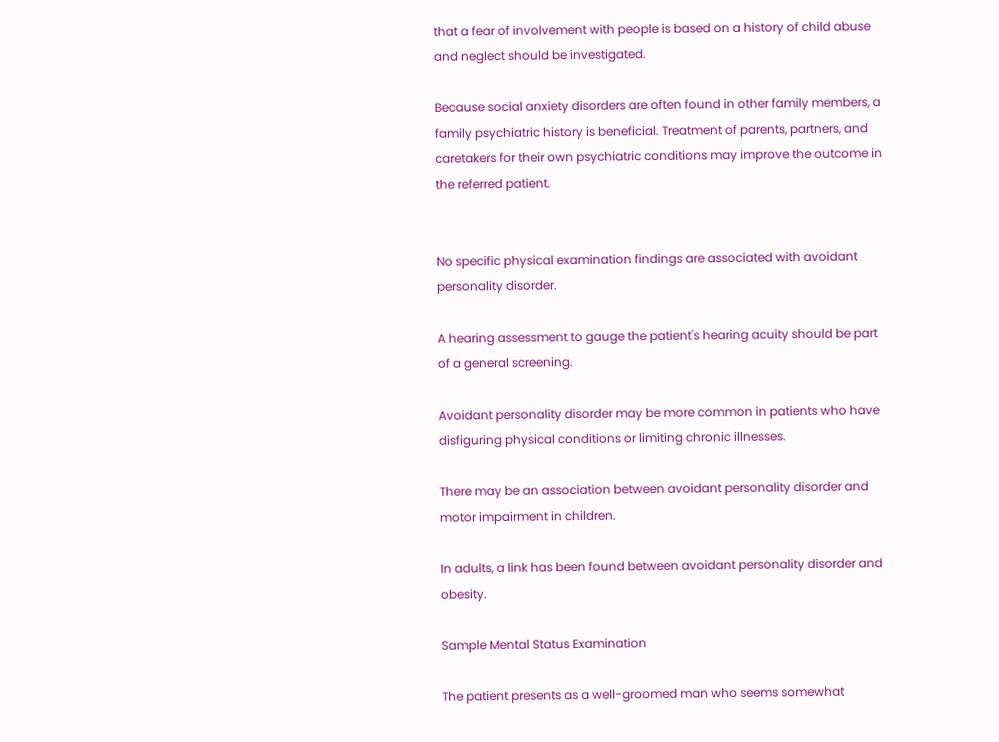that a fear of involvement with people is based on a history of child abuse and neglect should be investigated.

Because social anxiety disorders are often found in other family members, a family psychiatric history is beneficial. Treatment of parents, partners, and caretakers for their own psychiatric conditions may improve the outcome in the referred patient.


No specific physical examination findings are associated with avoidant personality disorder.

A hearing assessment to gauge the patient's hearing acuity should be part of a general screening.

Avoidant personality disorder may be more common in patients who have disfiguring physical conditions or limiting chronic illnesses.

There may be an association between avoidant personality disorder and motor impairment in children.

In adults, a link has been found between avoidant personality disorder and obesity.

Sample Mental Status Examination

The patient presents as a well-groomed man who seems somewhat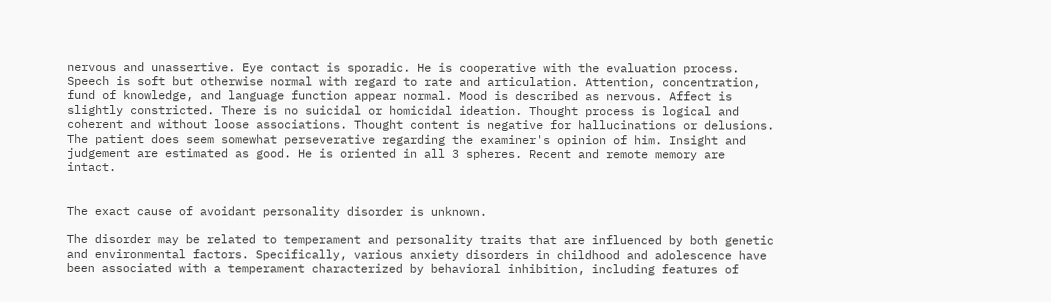nervous and unassertive. Eye contact is sporadic. He is cooperative with the evaluation process. Speech is soft but otherwise normal with regard to rate and articulation. Attention, concentration, fund of knowledge, and language function appear normal. Mood is described as nervous. Affect is slightly constricted. There is no suicidal or homicidal ideation. Thought process is logical and coherent and without loose associations. Thought content is negative for hallucinations or delusions. The patient does seem somewhat perseverative regarding the examiner's opinion of him. Insight and judgement are estimated as good. He is oriented in all 3 spheres. Recent and remote memory are intact.


The exact cause of avoidant personality disorder is unknown.

The disorder may be related to temperament and personality traits that are influenced by both genetic and environmental factors. Specifically, various anxiety disorders in childhood and adolescence have been associated with a temperament characterized by behavioral inhibition, including features of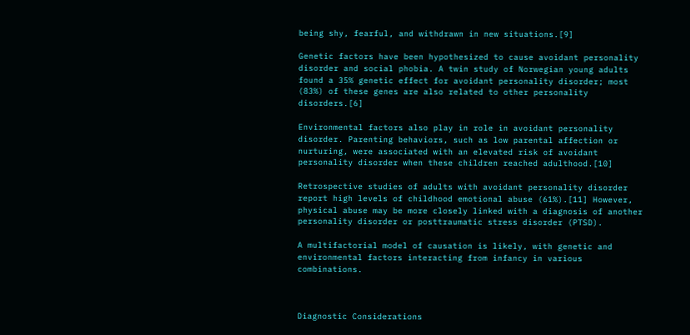being shy, fearful, and withdrawn in new situations.[9]

Genetic factors have been hypothesized to cause avoidant personality disorder and social phobia. A twin study of Norwegian young adults found a 35% genetic effect for avoidant personality disorder; most (83%) of these genes are also related to other personality disorders.[6]

Environmental factors also play in role in avoidant personality disorder. Parenting behaviors, such as low parental affection or nurturing, were associated with an elevated risk of avoidant personality disorder when these children reached adulthood.[10]

Retrospective studies of adults with avoidant personality disorder report high levels of childhood emotional abuse (61%).[11] However, physical abuse may be more closely linked with a diagnosis of another personality disorder or posttraumatic stress disorder (PTSD).

A multifactorial model of causation is likely, with genetic and environmental factors interacting from infancy in various combinations.



Diagnostic Considerations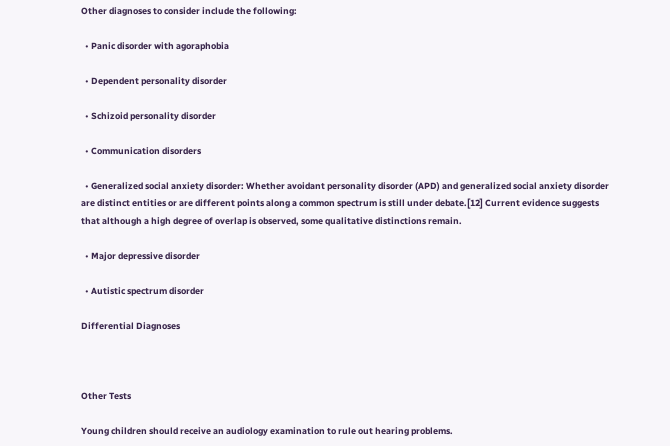Other diagnoses to consider include the following:

  • Panic disorder with agoraphobia

  • Dependent personality disorder

  • Schizoid personality disorder

  • Communication disorders

  • Generalized social anxiety disorder: Whether avoidant personality disorder (APD) and generalized social anxiety disorder are distinct entities or are different points along a common spectrum is still under debate.[12] Current evidence suggests that although a high degree of overlap is observed, some qualitative distinctions remain.

  • Major depressive disorder

  • Autistic spectrum disorder

Differential Diagnoses



Other Tests

Young children should receive an audiology examination to rule out hearing problems.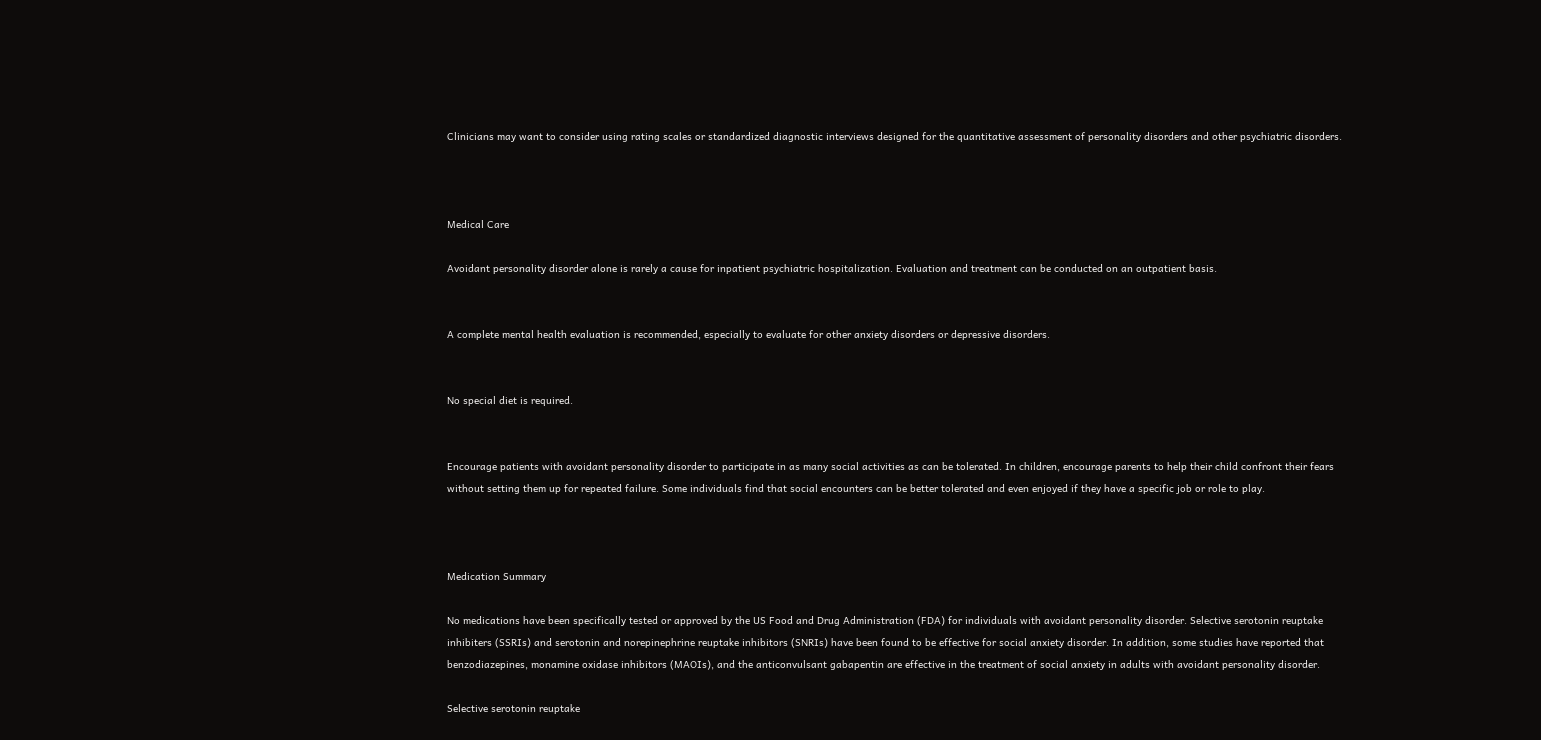Clinicians may want to consider using rating scales or standardized diagnostic interviews designed for the quantitative assessment of personality disorders and other psychiatric disorders.



Medical Care

Avoidant personality disorder alone is rarely a cause for inpatient psychiatric hospitalization. Evaluation and treatment can be conducted on an outpatient basis.


A complete mental health evaluation is recommended, especially to evaluate for other anxiety disorders or depressive disorders.


No special diet is required.


Encourage patients with avoidant personality disorder to participate in as many social activities as can be tolerated. In children, encourage parents to help their child confront their fears without setting them up for repeated failure. Some individuals find that social encounters can be better tolerated and even enjoyed if they have a specific job or role to play.



Medication Summary

No medications have been specifically tested or approved by the US Food and Drug Administration (FDA) for individuals with avoidant personality disorder. Selective serotonin reuptake inhibiters (SSRIs) and serotonin and norepinephrine reuptake inhibitors (SNRIs) have been found to be effective for social anxiety disorder. In addition, some studies have reported that benzodiazepines, monamine oxidase inhibitors (MAOIs), and the anticonvulsant gabapentin are effective in the treatment of social anxiety in adults with avoidant personality disorder.

Selective serotonin reuptake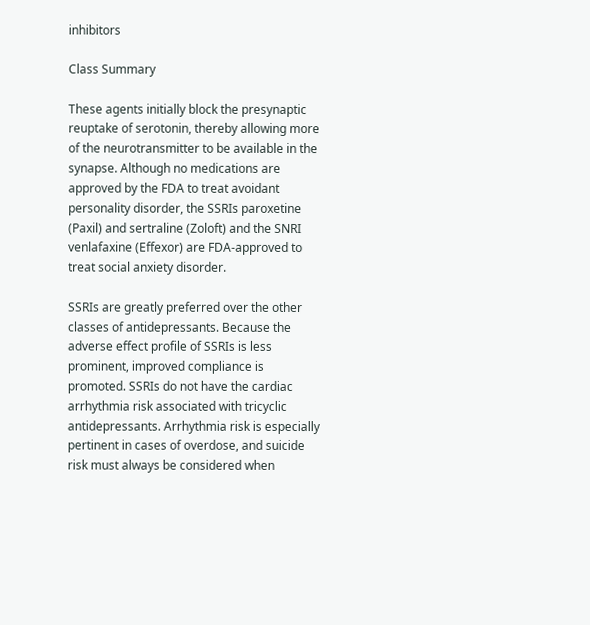inhibitors

Class Summary

These agents initially block the presynaptic reuptake of serotonin, thereby allowing more of the neurotransmitter to be available in the synapse. Although no medications are approved by the FDA to treat avoidant personality disorder, the SSRIs paroxetine (Paxil) and sertraline (Zoloft) and the SNRI venlafaxine (Effexor) are FDA-approved to treat social anxiety disorder.

SSRIs are greatly preferred over the other classes of antidepressants. Because the adverse effect profile of SSRIs is less prominent, improved compliance is promoted. SSRIs do not have the cardiac arrhythmia risk associated with tricyclic antidepressants. Arrhythmia risk is especially pertinent in cases of overdose, and suicide risk must always be considered when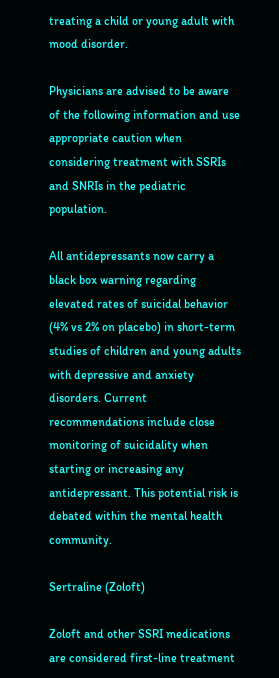treating a child or young adult with mood disorder.

Physicians are advised to be aware of the following information and use appropriate caution when considering treatment with SSRIs and SNRIs in the pediatric population.

All antidepressants now carry a black box warning regarding elevated rates of suicidal behavior (4% vs 2% on placebo) in short-term studies of children and young adults with depressive and anxiety disorders. Current recommendations include close monitoring of suicidality when starting or increasing any antidepressant. This potential risk is debated within the mental health community.

Sertraline (Zoloft)

Zoloft and other SSRI medications are considered first-line treatment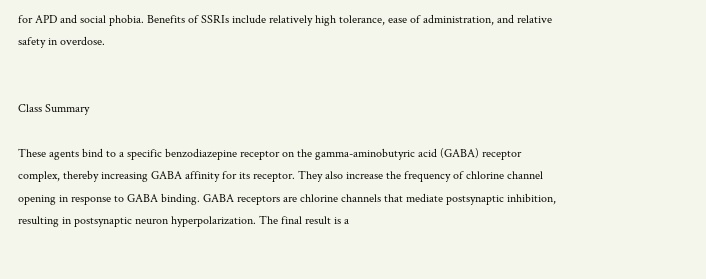for APD and social phobia. Benefits of SSRIs include relatively high tolerance, ease of administration, and relative safety in overdose.


Class Summary

These agents bind to a specific benzodiazepine receptor on the gamma-aminobutyric acid (GABA) receptor complex, thereby increasing GABA affinity for its receptor. They also increase the frequency of chlorine channel opening in response to GABA binding. GABA receptors are chlorine channels that mediate postsynaptic inhibition, resulting in postsynaptic neuron hyperpolarization. The final result is a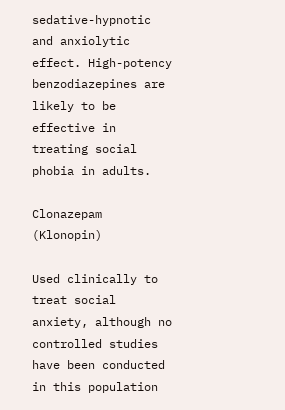sedative-hypnotic and anxiolytic effect. High-potency benzodiazepines are likely to be effective in treating social phobia in adults.

Clonazepam (Klonopin)

Used clinically to treat social anxiety, although no controlled studies have been conducted in this population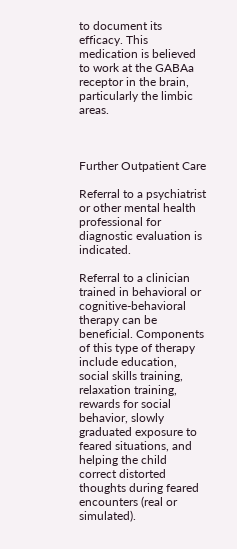to document its efficacy. This medication is believed to work at the GABAa receptor in the brain, particularly the limbic areas.



Further Outpatient Care

Referral to a psychiatrist or other mental health professional for diagnostic evaluation is indicated.

Referral to a clinician trained in behavioral or cognitive-behavioral therapy can be beneficial. Components of this type of therapy include education, social skills training, relaxation training, rewards for social behavior, slowly graduated exposure to feared situations, and helping the child correct distorted thoughts during feared encounters (real or simulated).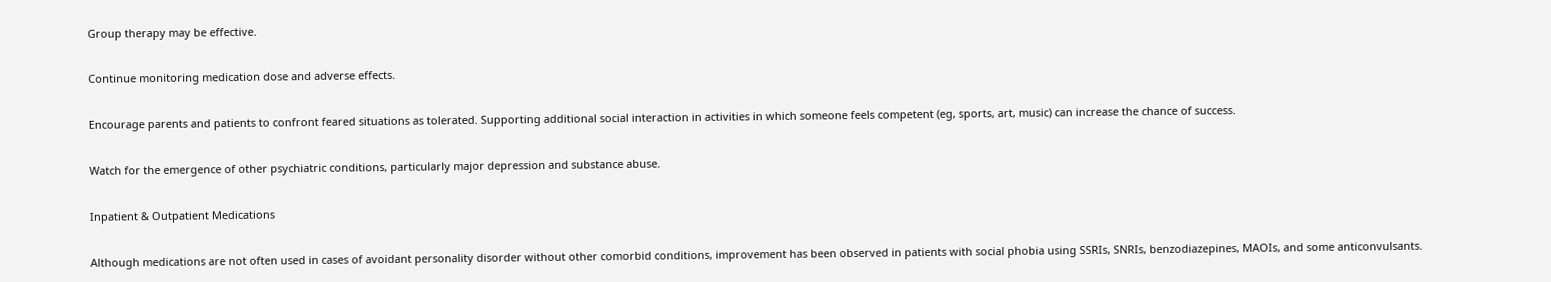Group therapy may be effective.

Continue monitoring medication dose and adverse effects.

Encourage parents and patients to confront feared situations as tolerated. Supporting additional social interaction in activities in which someone feels competent (eg, sports, art, music) can increase the chance of success.

Watch for the emergence of other psychiatric conditions, particularly major depression and substance abuse.

Inpatient & Outpatient Medications

Although medications are not often used in cases of avoidant personality disorder without other comorbid conditions, improvement has been observed in patients with social phobia using SSRIs, SNRIs, benzodiazepines, MAOIs, and some anticonvulsants.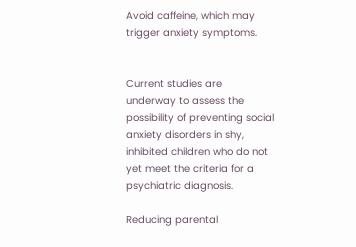Avoid caffeine, which may trigger anxiety symptoms.


Current studies are underway to assess the possibility of preventing social anxiety disorders in shy, inhibited children who do not yet meet the criteria for a psychiatric diagnosis.

Reducing parental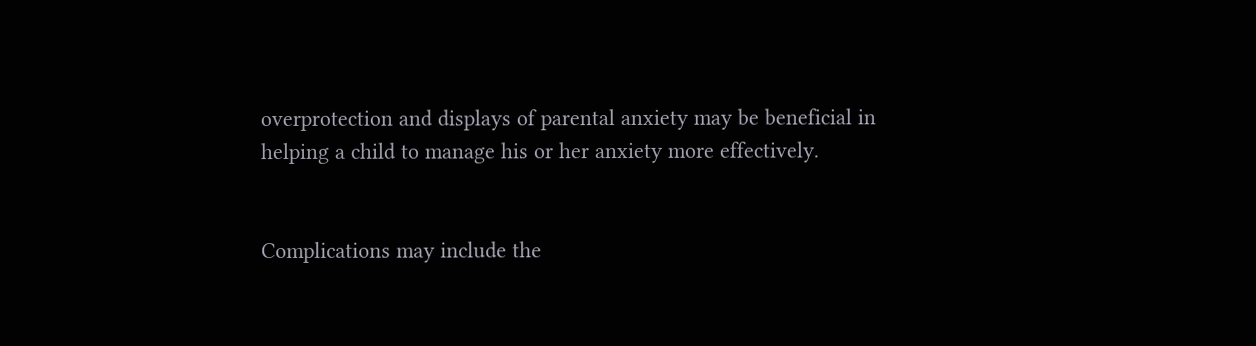overprotection and displays of parental anxiety may be beneficial in helping a child to manage his or her anxiety more effectively.


Complications may include the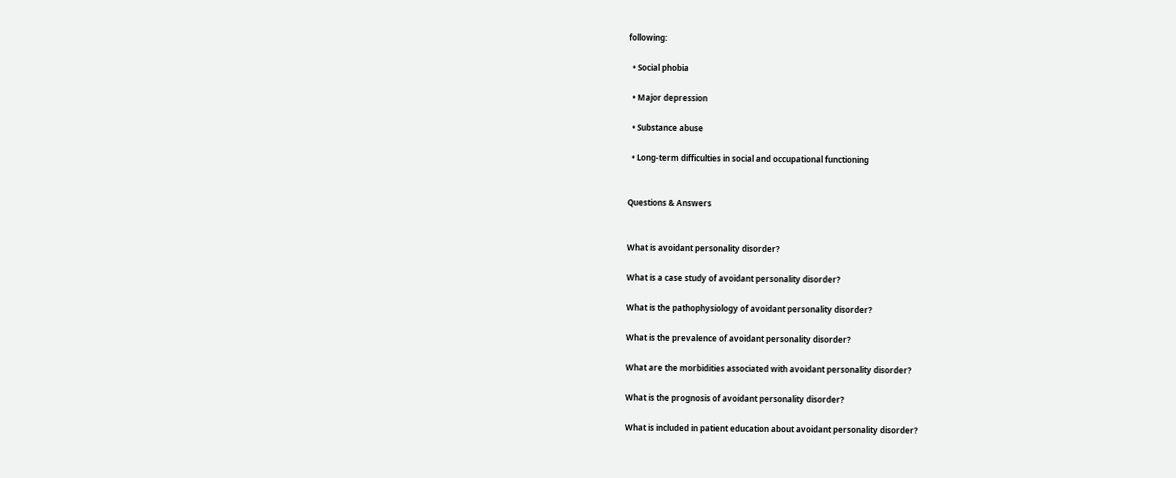following:

  • Social phobia

  • Major depression

  • Substance abuse

  • Long-term difficulties in social and occupational functioning


Questions & Answers


What is avoidant personality disorder?

What is a case study of avoidant personality disorder?

What is the pathophysiology of avoidant personality disorder?

What is the prevalence of avoidant personality disorder?

What are the morbidities associated with avoidant personality disorder?

What is the prognosis of avoidant personality disorder?

What is included in patient education about avoidant personality disorder?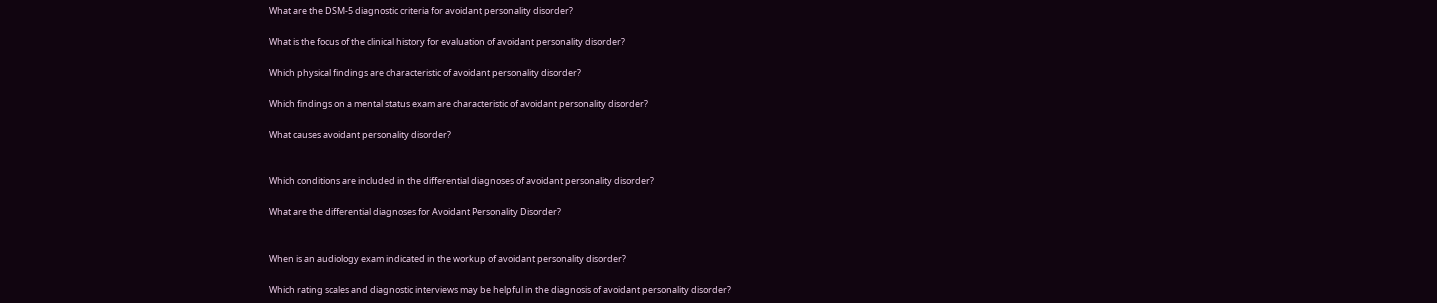What are the DSM-5 diagnostic criteria for avoidant personality disorder?

What is the focus of the clinical history for evaluation of avoidant personality disorder?

Which physical findings are characteristic of avoidant personality disorder?

Which findings on a mental status exam are characteristic of avoidant personality disorder?

What causes avoidant personality disorder?


Which conditions are included in the differential diagnoses of avoidant personality disorder?

What are the differential diagnoses for Avoidant Personality Disorder?


When is an audiology exam indicated in the workup of avoidant personality disorder?

Which rating scales and diagnostic interviews may be helpful in the diagnosis of avoidant personality disorder?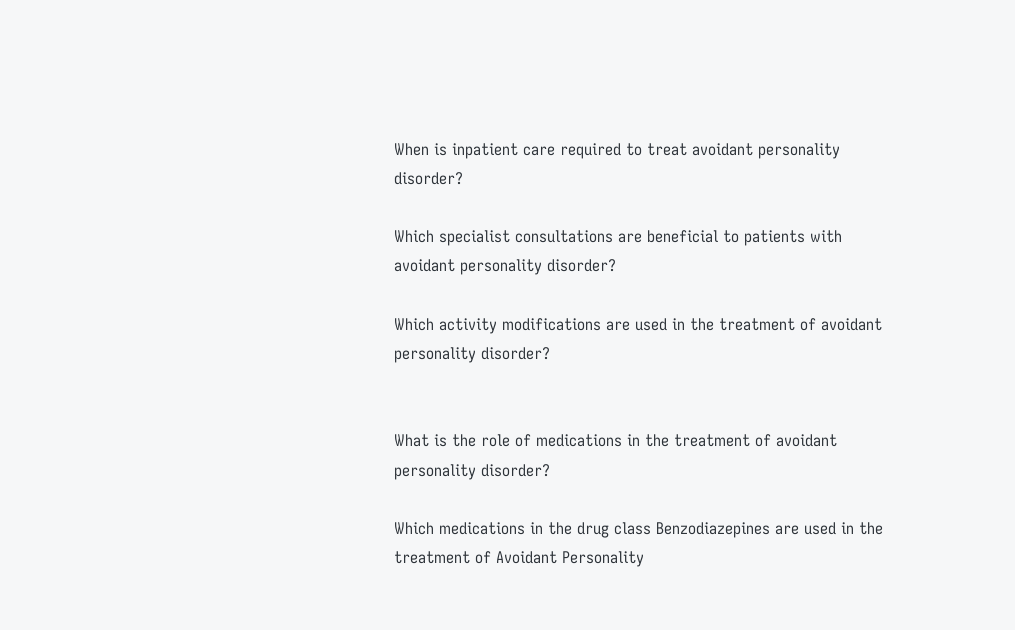When is inpatient care required to treat avoidant personality disorder?

Which specialist consultations are beneficial to patients with avoidant personality disorder?

Which activity modifications are used in the treatment of avoidant personality disorder?


What is the role of medications in the treatment of avoidant personality disorder?

Which medications in the drug class Benzodiazepines are used in the treatment of Avoidant Personality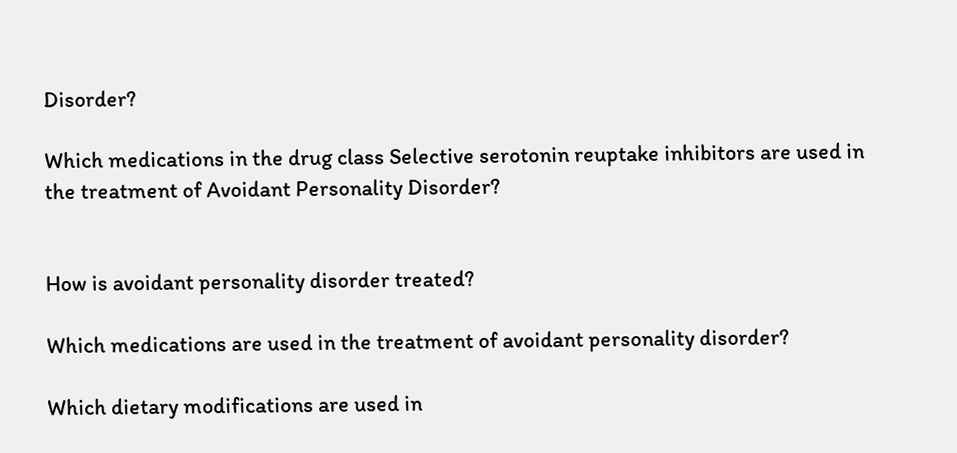Disorder?

Which medications in the drug class Selective serotonin reuptake inhibitors are used in the treatment of Avoidant Personality Disorder?


How is avoidant personality disorder treated?

Which medications are used in the treatment of avoidant personality disorder?

Which dietary modifications are used in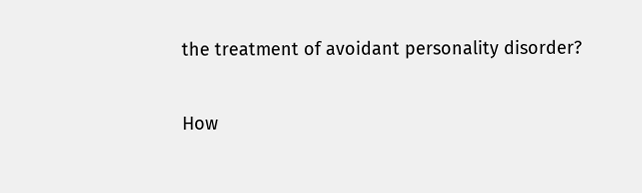the treatment of avoidant personality disorder?

How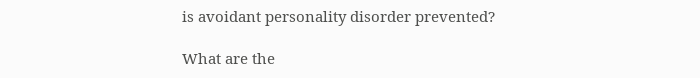is avoidant personality disorder prevented?

What are the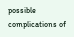possible complications of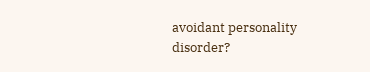avoidant personality disorder?